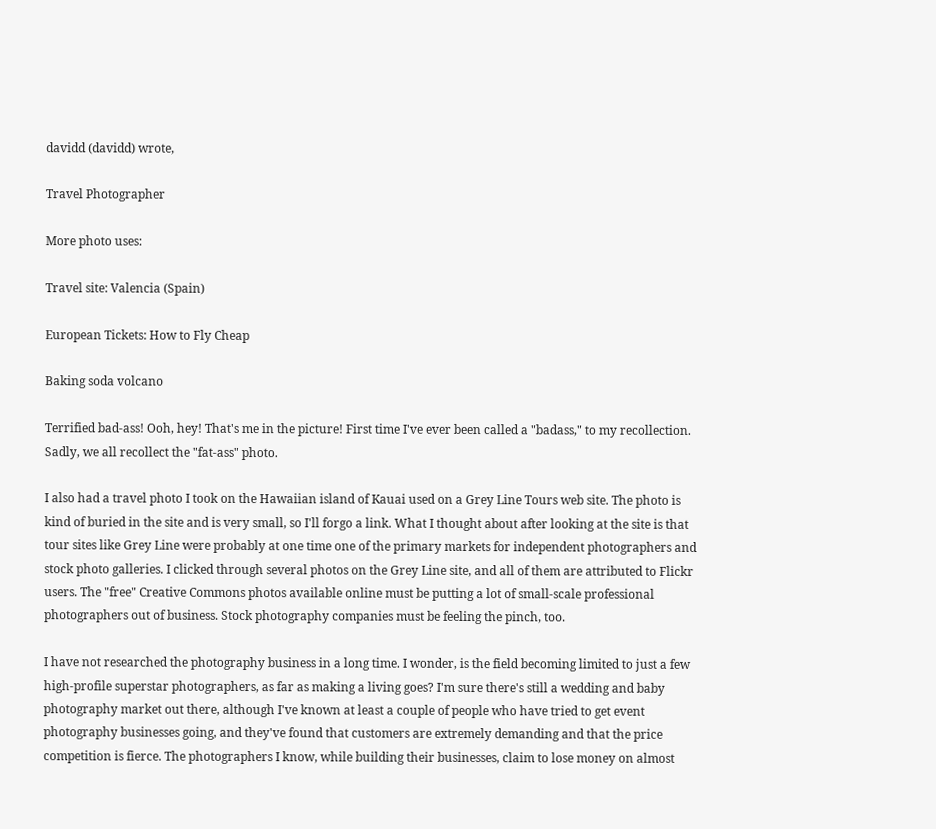davidd (davidd) wrote,

Travel Photographer

More photo uses:

Travel site: Valencia (Spain)

European Tickets: How to Fly Cheap

Baking soda volcano

Terrified bad-ass! Ooh, hey! That's me in the picture! First time I've ever been called a "badass," to my recollection. Sadly, we all recollect the "fat-ass" photo.

I also had a travel photo I took on the Hawaiian island of Kauai used on a Grey Line Tours web site. The photo is kind of buried in the site and is very small, so I'll forgo a link. What I thought about after looking at the site is that tour sites like Grey Line were probably at one time one of the primary markets for independent photographers and stock photo galleries. I clicked through several photos on the Grey Line site, and all of them are attributed to Flickr users. The "free" Creative Commons photos available online must be putting a lot of small-scale professional photographers out of business. Stock photography companies must be feeling the pinch, too.

I have not researched the photography business in a long time. I wonder, is the field becoming limited to just a few high-profile superstar photographers, as far as making a living goes? I'm sure there's still a wedding and baby photography market out there, although I've known at least a couple of people who have tried to get event photography businesses going, and they've found that customers are extremely demanding and that the price competition is fierce. The photographers I know, while building their businesses, claim to lose money on almost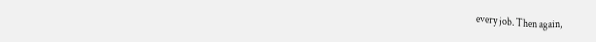every job. Then again,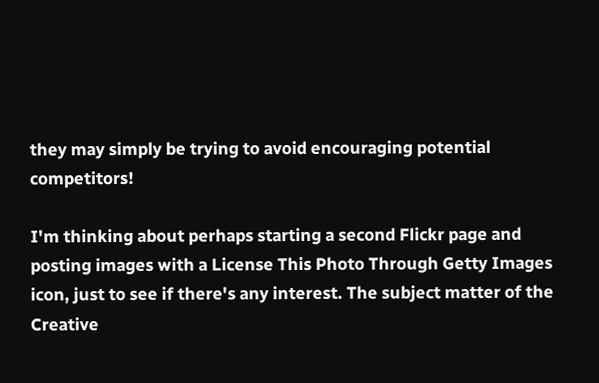they may simply be trying to avoid encouraging potential competitors!

I'm thinking about perhaps starting a second Flickr page and posting images with a License This Photo Through Getty Images icon, just to see if there's any interest. The subject matter of the Creative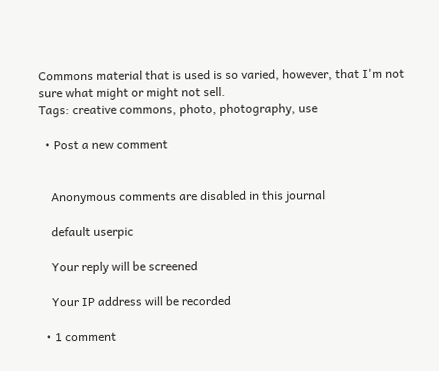Commons material that is used is so varied, however, that I'm not sure what might or might not sell.
Tags: creative commons, photo, photography, use

  • Post a new comment


    Anonymous comments are disabled in this journal

    default userpic

    Your reply will be screened

    Your IP address will be recorded

  • 1 comment